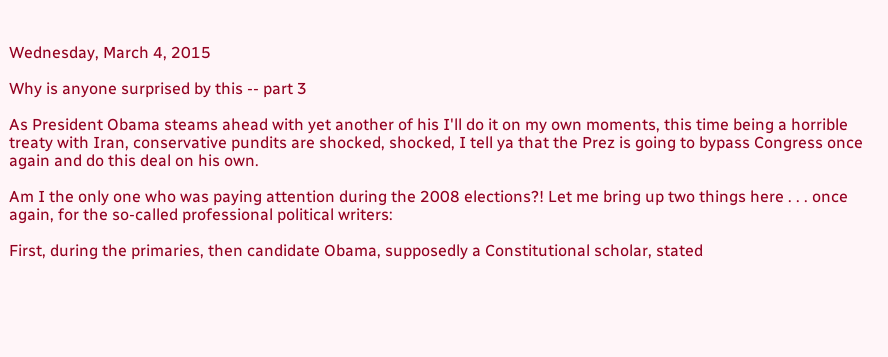Wednesday, March 4, 2015

Why is anyone surprised by this -- part 3

As President Obama steams ahead with yet another of his I'll do it on my own moments, this time being a horrible treaty with Iran, conservative pundits are shocked, shocked, I tell ya that the Prez is going to bypass Congress once again and do this deal on his own.

Am I the only one who was paying attention during the 2008 elections?! Let me bring up two things here . . . once again, for the so-called professional political writers:

First, during the primaries, then candidate Obama, supposedly a Constitutional scholar, stated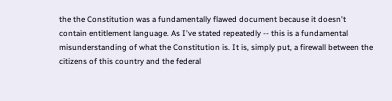the the Constitution was a fundamentally flawed document because it doesn't contain entitlement language. As I've stated repeatedly -- this is a fundamental misunderstanding of what the Constitution is. It is, simply put, a firewall between the citizens of this country and the federal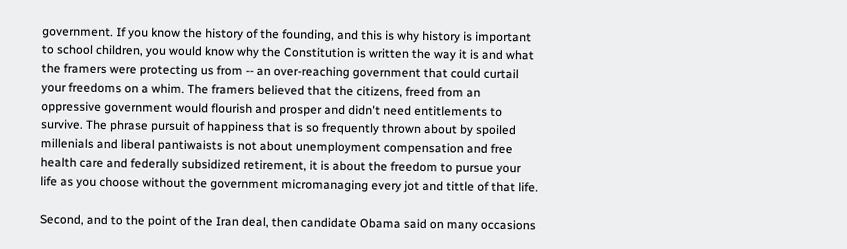government. If you know the history of the founding, and this is why history is important to school children, you would know why the Constitution is written the way it is and what the framers were protecting us from -- an over-reaching government that could curtail your freedoms on a whim. The framers believed that the citizens, freed from an oppressive government would flourish and prosper and didn't need entitlements to survive. The phrase pursuit of happiness that is so frequently thrown about by spoiled millenials and liberal pantiwaists is not about unemployment compensation and free health care and federally subsidized retirement, it is about the freedom to pursue your life as you choose without the government micromanaging every jot and tittle of that life.

Second, and to the point of the Iran deal, then candidate Obama said on many occasions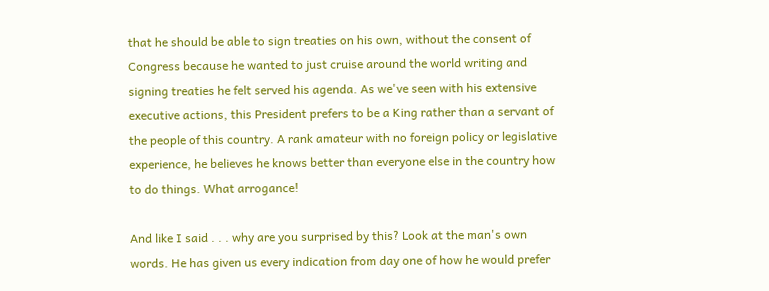that he should be able to sign treaties on his own, without the consent of Congress because he wanted to just cruise around the world writing and signing treaties he felt served his agenda. As we've seen with his extensive executive actions, this President prefers to be a King rather than a servant of the people of this country. A rank amateur with no foreign policy or legislative experience, he believes he knows better than everyone else in the country how to do things. What arrogance!

And like I said . . . why are you surprised by this? Look at the man's own words. He has given us every indication from day one of how he would prefer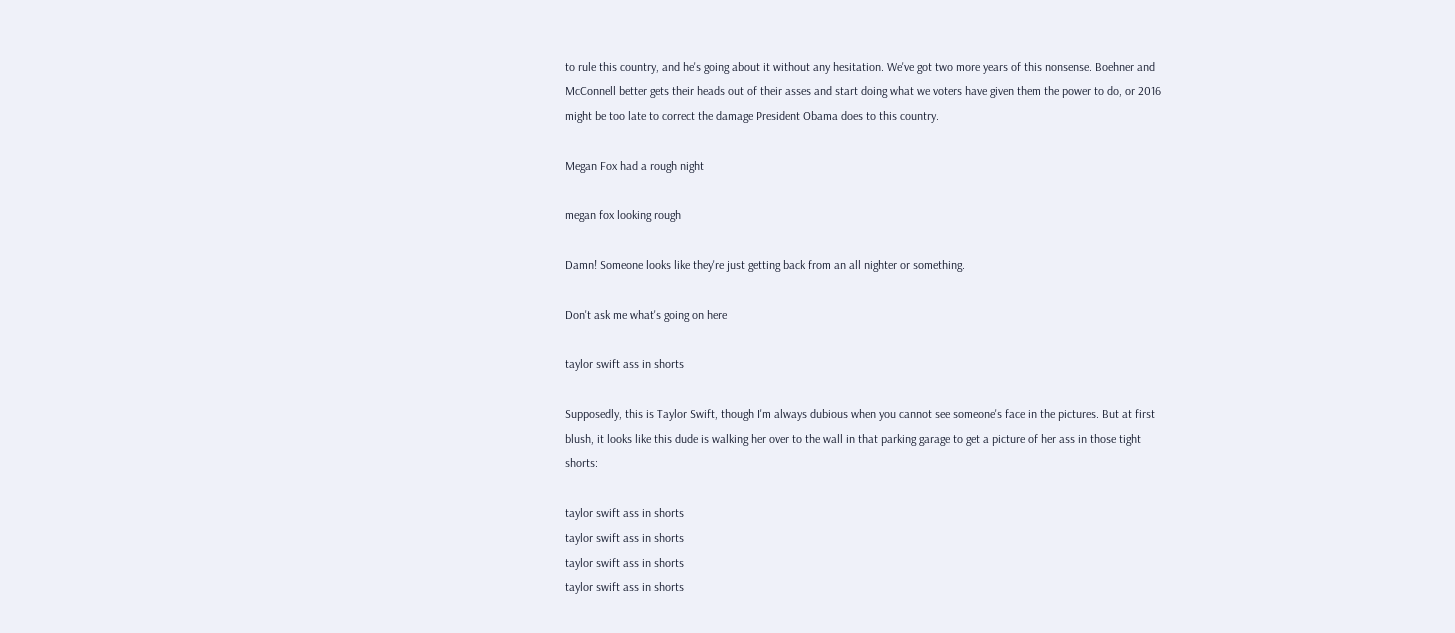to rule this country, and he's going about it without any hesitation. We've got two more years of this nonsense. Boehner and McConnell better gets their heads out of their asses and start doing what we voters have given them the power to do, or 2016 might be too late to correct the damage President Obama does to this country.

Megan Fox had a rough night

megan fox looking rough

Damn! Someone looks like they're just getting back from an all nighter or something.

Don't ask me what's going on here

taylor swift ass in shorts

Supposedly, this is Taylor Swift, though I'm always dubious when you cannot see someone's face in the pictures. But at first blush, it looks like this dude is walking her over to the wall in that parking garage to get a picture of her ass in those tight shorts:

taylor swift ass in shorts
taylor swift ass in shorts
taylor swift ass in shorts
taylor swift ass in shorts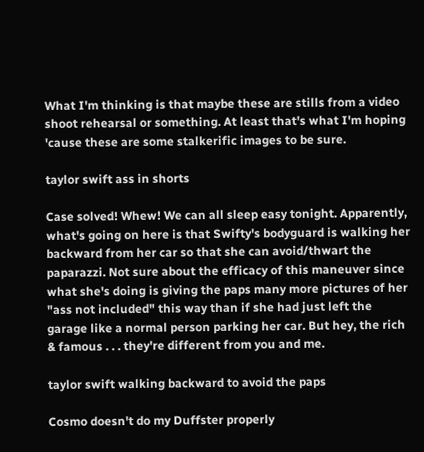What I'm thinking is that maybe these are stills from a video shoot rehearsal or something. At least that's what I'm hoping 'cause these are some stalkerific images to be sure.

taylor swift ass in shorts

Case solved! Whew! We can all sleep easy tonight. Apparently, what's going on here is that Swifty's bodyguard is walking her backward from her car so that she can avoid/thwart the paparazzi. Not sure about the efficacy of this maneuver since what she's doing is giving the paps many more pictures of her "ass not included" this way than if she had just left the garage like a normal person parking her car. But hey, the rich & famous . . . they're different from you and me.

taylor swift walking backward to avoid the paps

Cosmo doesn't do my Duffster properly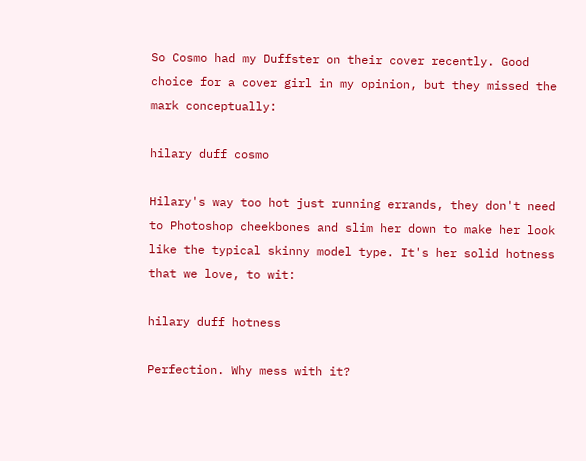So Cosmo had my Duffster on their cover recently. Good choice for a cover girl in my opinion, but they missed the mark conceptually:

hilary duff cosmo

Hilary's way too hot just running errands, they don't need to Photoshop cheekbones and slim her down to make her look like the typical skinny model type. It's her solid hotness that we love, to wit:

hilary duff hotness

Perfection. Why mess with it?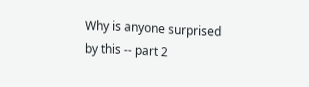Why is anyone surprised by this -- part 2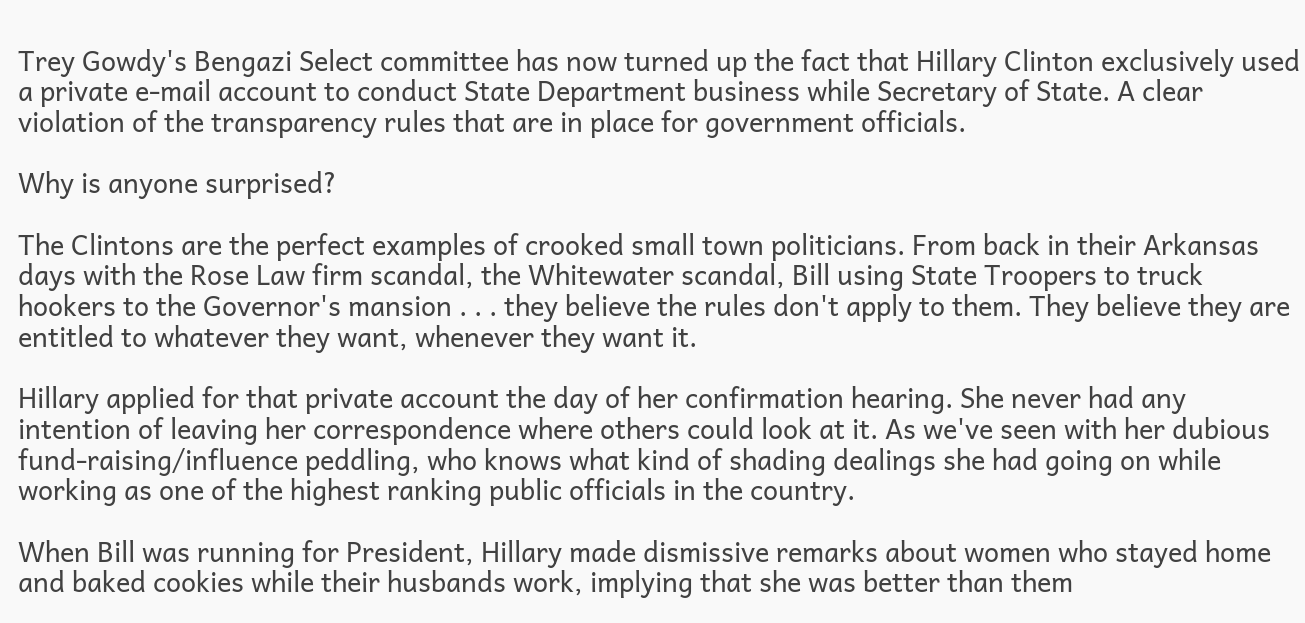Trey Gowdy's Bengazi Select committee has now turned up the fact that Hillary Clinton exclusively used a private e-mail account to conduct State Department business while Secretary of State. A clear violation of the transparency rules that are in place for government officials.

Why is anyone surprised?

The Clintons are the perfect examples of crooked small town politicians. From back in their Arkansas days with the Rose Law firm scandal, the Whitewater scandal, Bill using State Troopers to truck hookers to the Governor's mansion . . . they believe the rules don't apply to them. They believe they are entitled to whatever they want, whenever they want it.

Hillary applied for that private account the day of her confirmation hearing. She never had any intention of leaving her correspondence where others could look at it. As we've seen with her dubious fund-raising/influence peddling, who knows what kind of shading dealings she had going on while working as one of the highest ranking public officials in the country.

When Bill was running for President, Hillary made dismissive remarks about women who stayed home and baked cookies while their husbands work, implying that she was better than them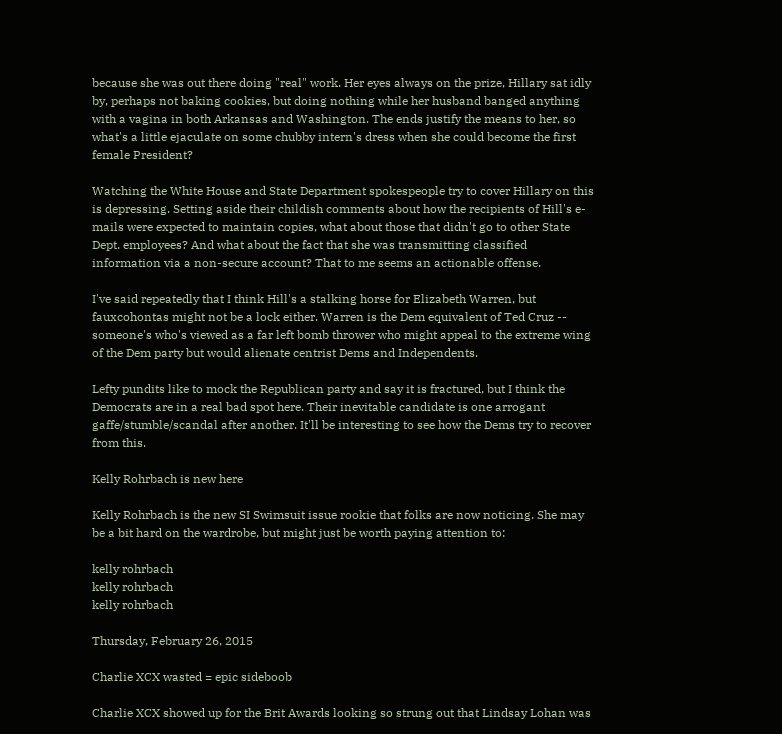because she was out there doing "real" work. Her eyes always on the prize, Hillary sat idly by, perhaps not baking cookies, but doing nothing while her husband banged anything with a vagina in both Arkansas and Washington. The ends justify the means to her, so what's a little ejaculate on some chubby intern's dress when she could become the first female President?

Watching the White House and State Department spokespeople try to cover Hillary on this is depressing. Setting aside their childish comments about how the recipients of Hill's e-mails were expected to maintain copies, what about those that didn't go to other State Dept. employees? And what about the fact that she was transmitting classified information via a non-secure account? That to me seems an actionable offense.

I've said repeatedly that I think Hill's a stalking horse for Elizabeth Warren, but fauxcohontas might not be a lock either. Warren is the Dem equivalent of Ted Cruz -- someone's who's viewed as a far left bomb thrower who might appeal to the extreme wing of the Dem party but would alienate centrist Dems and Independents.

Lefty pundits like to mock the Republican party and say it is fractured, but I think the Democrats are in a real bad spot here. Their inevitable candidate is one arrogant gaffe/stumble/scandal after another. It'll be interesting to see how the Dems try to recover from this.

Kelly Rohrbach is new here

Kelly Rohrbach is the new SI Swimsuit issue rookie that folks are now noticing. She may be a bit hard on the wardrobe, but might just be worth paying attention to:

kelly rohrbach
kelly rohrbach
kelly rohrbach

Thursday, February 26, 2015

Charlie XCX wasted = epic sideboob

Charlie XCX showed up for the Brit Awards looking so strung out that Lindsay Lohan was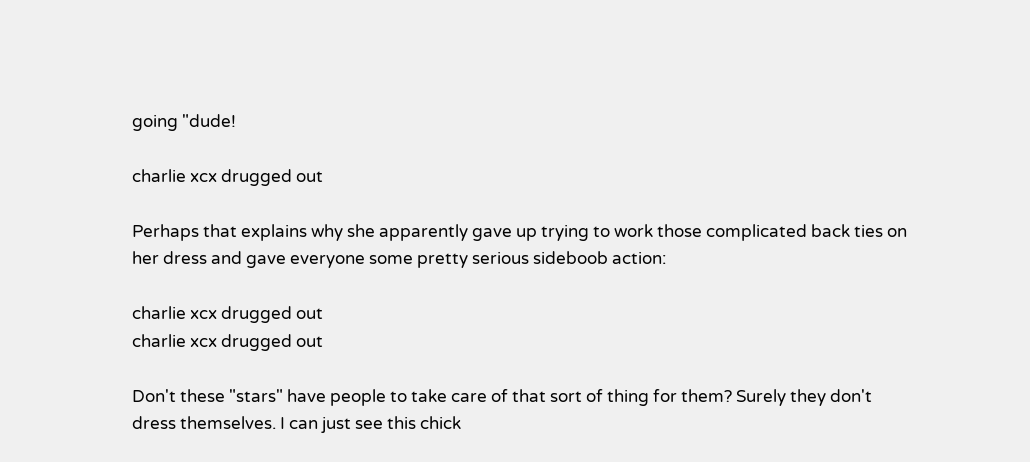going "dude!

charlie xcx drugged out

Perhaps that explains why she apparently gave up trying to work those complicated back ties on her dress and gave everyone some pretty serious sideboob action:

charlie xcx drugged out
charlie xcx drugged out

Don't these "stars" have people to take care of that sort of thing for them? Surely they don't dress themselves. I can just see this chick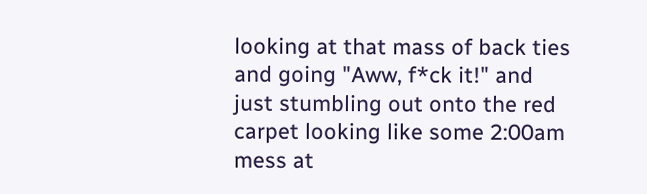looking at that mass of back ties and going "Aww, f*ck it!" and just stumbling out onto the red carpet looking like some 2:00am mess at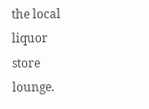the local liquor store lounge.